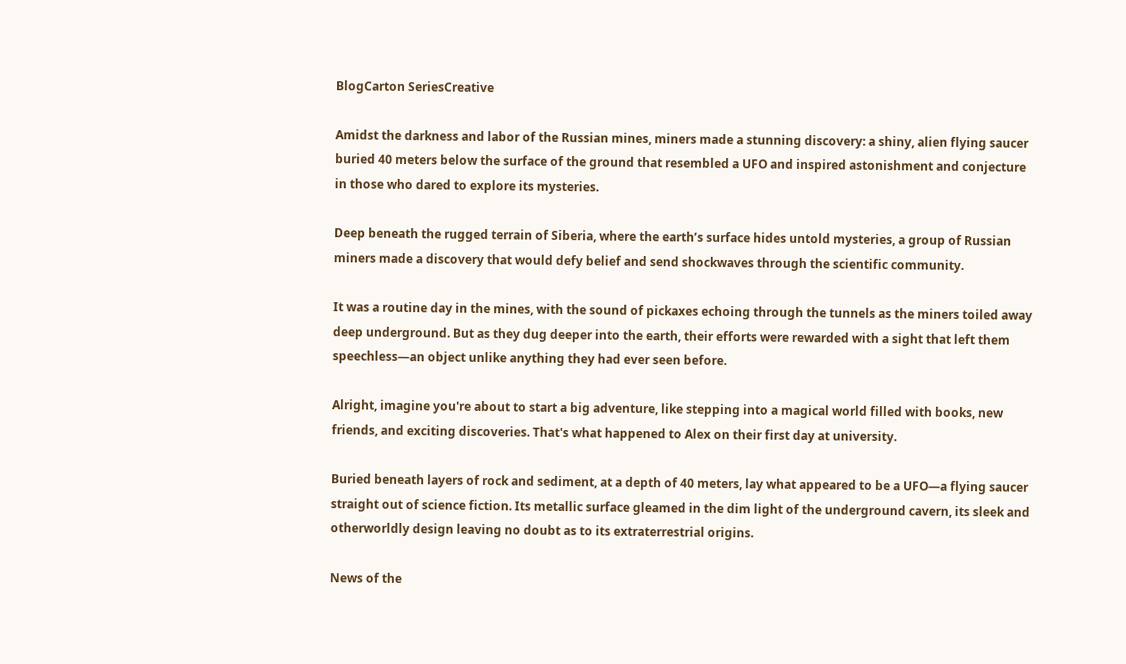BlogCarton SeriesCreative

Amidst the darkness and labor of the Russian mines, miners made a stunning discovery: a shiny, alien flying saucer buried 40 meters below the surface of the ground that resembled a UFO and inspired astonishment and conjecture in those who dared to explore its mysteries.

Deep beneath the rugged terrain of Siberia, where the earth’s surface hides untold mysteries, a group of Russian miners made a discovery that would defy belief and send shockwaves through the scientific community.

It was a routine day in the mines, with the sound of pickaxes echoing through the tunnels as the miners toiled away deep underground. But as they dug deeper into the earth, their efforts were rewarded with a sight that left them speechless—an object unlike anything they had ever seen before.

Alright, imagine you're about to start a big adventure, like stepping into a magical world filled with books, new friends, and exciting discoveries. That's what happened to Alex on their first day at university.

Buried beneath layers of rock and sediment, at a depth of 40 meters, lay what appeared to be a UFO—a flying saucer straight out of science fiction. Its metallic surface gleamed in the dim light of the underground cavern, its sleek and otherworldly design leaving no doubt as to its extraterrestrial origins.

News of the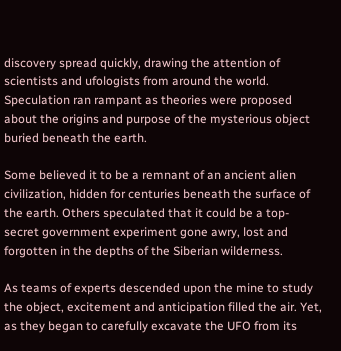discovery spread quickly, drawing the attention of scientists and ufologists from around the world. Speculation ran rampant as theories were proposed about the origins and purpose of the mysterious object buried beneath the earth.

Some believed it to be a remnant of an ancient alien civilization, hidden for centuries beneath the surface of the earth. Others speculated that it could be a top-secret government experiment gone awry, lost and forgotten in the depths of the Siberian wilderness.

As teams of experts descended upon the mine to study the object, excitement and anticipation filled the air. Yet, as they began to carefully excavate the UFO from its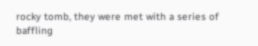rocky tomb, they were met with a series of baffling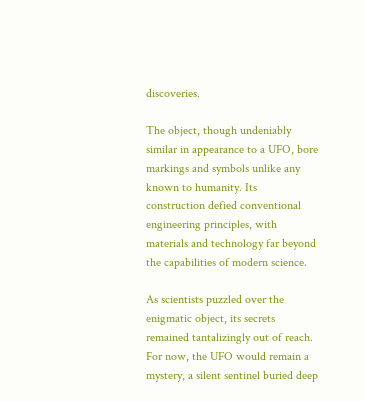discoveries.

The object, though undeniably similar in appearance to a UFO, bore markings and symbols unlike any known to humanity. Its construction defied conventional engineering principles, with materials and technology far beyond the capabilities of modern science.

As scientists puzzled over the enigmatic object, its secrets remained tantalizingly out of reach. For now, the UFO would remain a mystery, a silent sentinel buried deep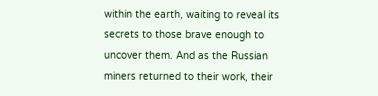within the earth, waiting to reveal its secrets to those brave enough to uncover them. And as the Russian miners returned to their work, their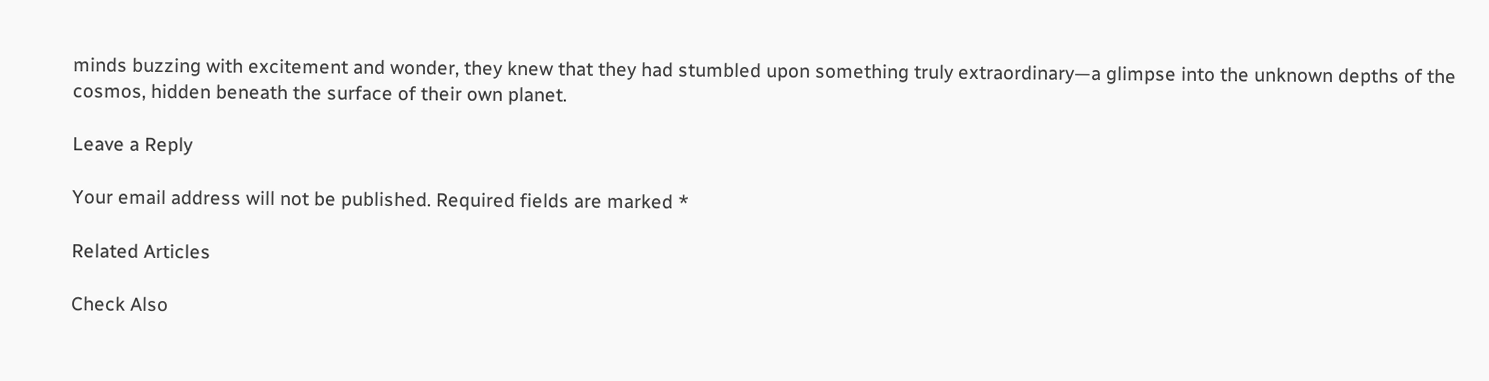minds buzzing with excitement and wonder, they knew that they had stumbled upon something truly extraordinary—a glimpse into the unknown depths of the cosmos, hidden beneath the surface of their own planet.

Leave a Reply

Your email address will not be published. Required fields are marked *

Related Articles

Check Also